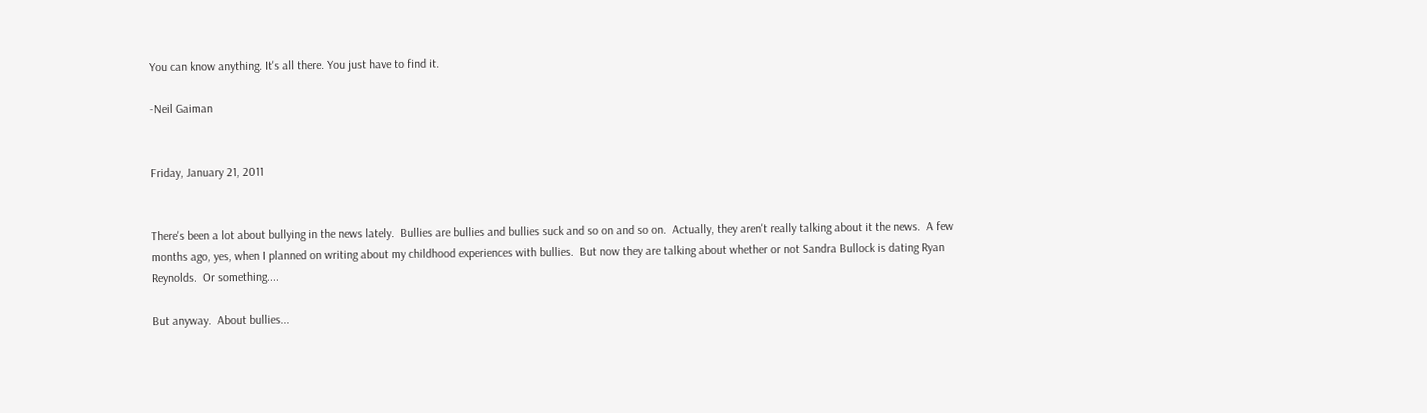You can know anything. It's all there. You just have to find it.

-Neil Gaiman


Friday, January 21, 2011


There's been a lot about bullying in the news lately.  Bullies are bullies and bullies suck and so on and so on.  Actually, they aren't really talking about it the news.  A few months ago, yes, when I planned on writing about my childhood experiences with bullies.  But now they are talking about whether or not Sandra Bullock is dating Ryan Reynolds.  Or something....

But anyway.  About bullies...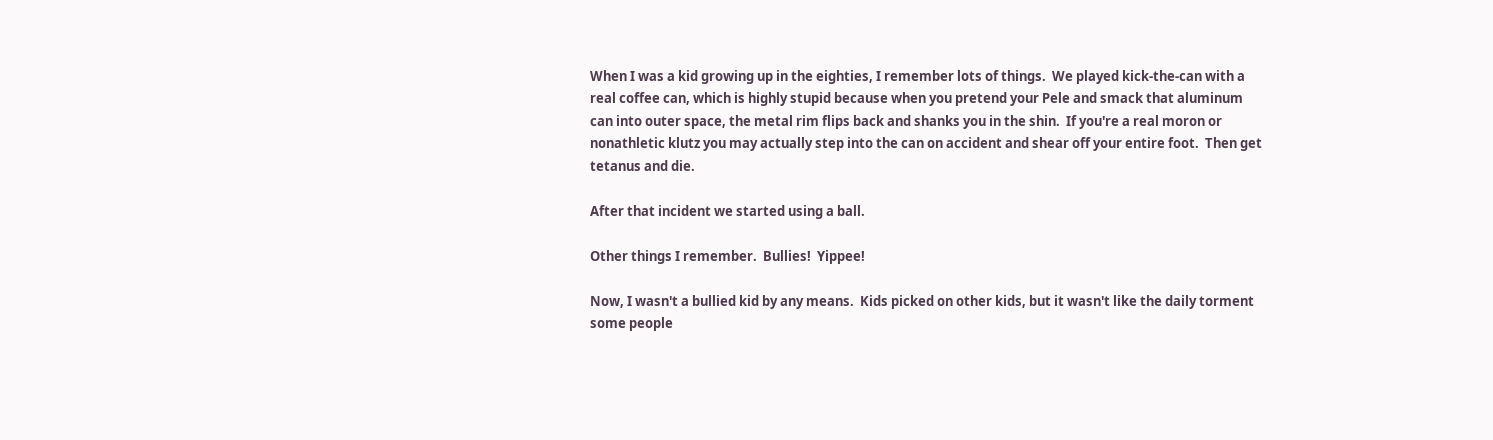When I was a kid growing up in the eighties, I remember lots of things.  We played kick-the-can with a real coffee can, which is highly stupid because when you pretend your Pele and smack that aluminum can into outer space, the metal rim flips back and shanks you in the shin.  If you're a real moron or nonathletic klutz you may actually step into the can on accident and shear off your entire foot.  Then get tetanus and die.

After that incident we started using a ball.

Other things I remember.  Bullies!  Yippee!

Now, I wasn't a bullied kid by any means.  Kids picked on other kids, but it wasn't like the daily torment some people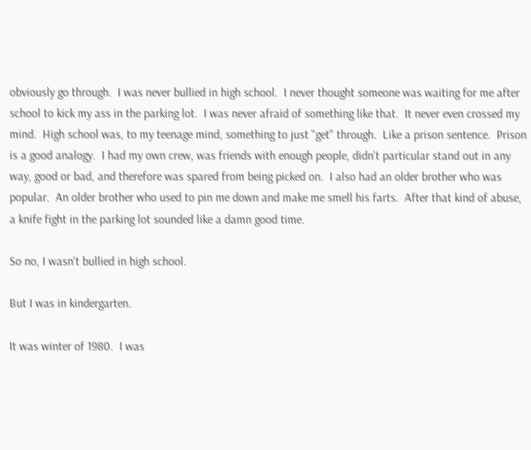obviously go through.  I was never bullied in high school.  I never thought someone was waiting for me after school to kick my ass in the parking lot.  I was never afraid of something like that.  It never even crossed my mind.  High school was, to my teenage mind, something to just "get" through.  Like a prison sentence.  Prison is a good analogy.  I had my own crew, was friends with enough people, didn't particular stand out in any way, good or bad, and therefore was spared from being picked on.  I also had an older brother who was popular.  An older brother who used to pin me down and make me smell his farts.  After that kind of abuse, a knife fight in the parking lot sounded like a damn good time.

So no, I wasn't bullied in high school.

But I was in kindergarten.

It was winter of 1980.  I was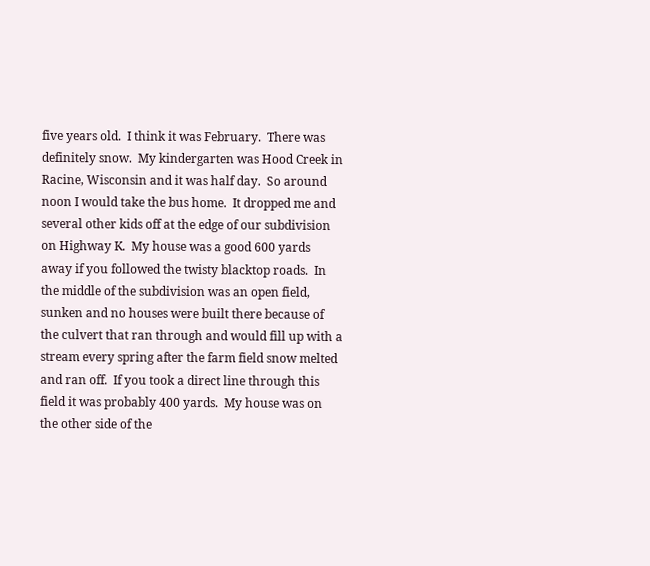five years old.  I think it was February.  There was definitely snow.  My kindergarten was Hood Creek in Racine, Wisconsin and it was half day.  So around noon I would take the bus home.  It dropped me and several other kids off at the edge of our subdivision on Highway K.  My house was a good 600 yards away if you followed the twisty blacktop roads.  In the middle of the subdivision was an open field, sunken and no houses were built there because of the culvert that ran through and would fill up with a stream every spring after the farm field snow melted and ran off.  If you took a direct line through this field it was probably 400 yards.  My house was on the other side of the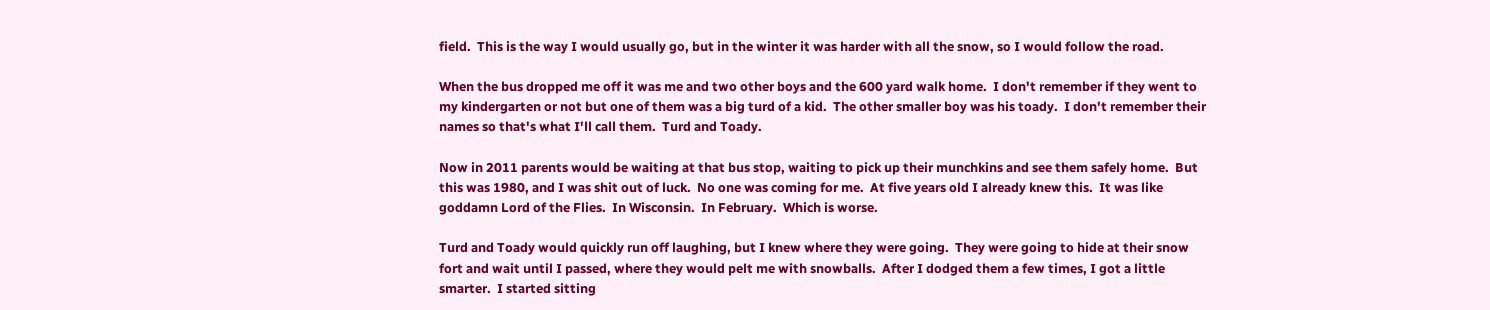field.  This is the way I would usually go, but in the winter it was harder with all the snow, so I would follow the road.

When the bus dropped me off it was me and two other boys and the 600 yard walk home.  I don't remember if they went to my kindergarten or not but one of them was a big turd of a kid.  The other smaller boy was his toady.  I don't remember their names so that's what I'll call them.  Turd and Toady.

Now in 2011 parents would be waiting at that bus stop, waiting to pick up their munchkins and see them safely home.  But this was 1980, and I was shit out of luck.  No one was coming for me.  At five years old I already knew this.  It was like goddamn Lord of the Flies.  In Wisconsin.  In February.  Which is worse.

Turd and Toady would quickly run off laughing, but I knew where they were going.  They were going to hide at their snow fort and wait until I passed, where they would pelt me with snowballs.  After I dodged them a few times, I got a little smarter.  I started sitting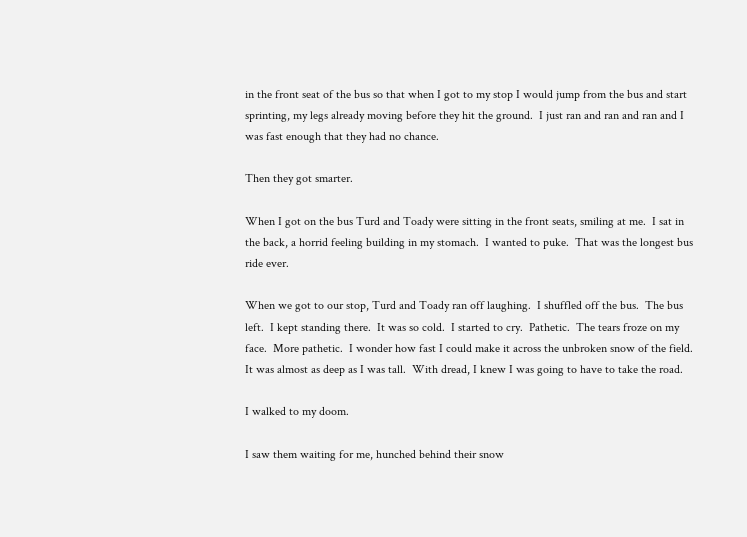in the front seat of the bus so that when I got to my stop I would jump from the bus and start sprinting, my legs already moving before they hit the ground.  I just ran and ran and ran and I was fast enough that they had no chance.

Then they got smarter.

When I got on the bus Turd and Toady were sitting in the front seats, smiling at me.  I sat in the back, a horrid feeling building in my stomach.  I wanted to puke.  That was the longest bus ride ever.

When we got to our stop, Turd and Toady ran off laughing.  I shuffled off the bus.  The bus left.  I kept standing there.  It was so cold.  I started to cry.  Pathetic.  The tears froze on my face.  More pathetic.  I wonder how fast I could make it across the unbroken snow of the field.  It was almost as deep as I was tall.  With dread, I knew I was going to have to take the road.

I walked to my doom.

I saw them waiting for me, hunched behind their snow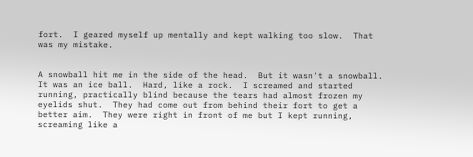fort.  I geared myself up mentally and kept walking too slow.  That was my mistake.


A snowball hit me in the side of the head.  But it wasn't a snowball.  It was an ice ball.  Hard, like a rock.  I screamed and started running, practically blind because the tears had almost frozen my eyelids shut.  They had come out from behind their fort to get a better aim.  They were right in front of me but I kept running, screaming like a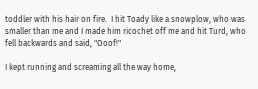toddler with his hair on fire.  I hit Toady like a snowplow, who was smaller than me and I made him ricochet off me and hit Turd, who fell backwards and said, "Ooof!"

I kept running and screaming all the way home,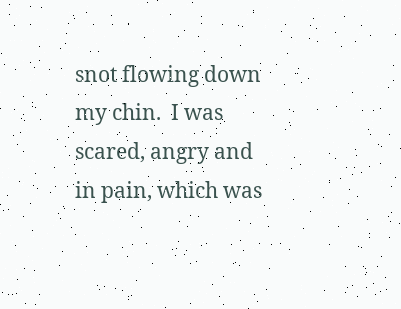snot flowing down my chin.  I was scared, angry and in pain, which was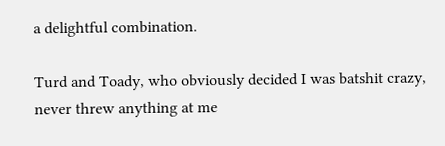a delightful combination.

Turd and Toady, who obviously decided I was batshit crazy, never threw anything at me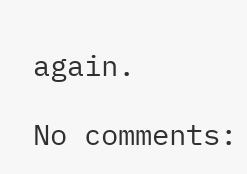again.

No comments: